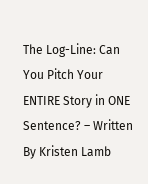The Log-Line: Can You Pitch Your ENTIRE Story in ONE Sentence? – Written By Kristen Lamb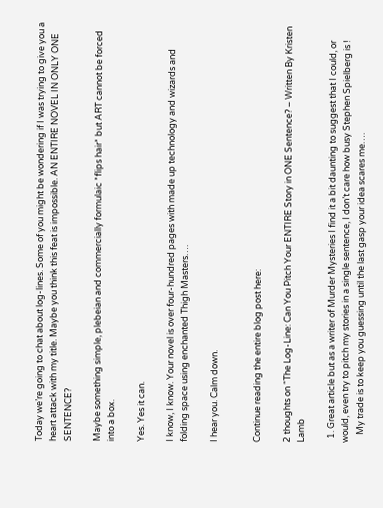Today we’re going to chat about log-lines. Some of you might be wondering if I was trying to give you a heart attack with my title. Maybe you think this feat is impossible. AN ENTIRE NOVEL IN ONLY ONE SENTENCE?

Maybe something simple, plebeian and commercially formulaic *flips hair* but ART cannot be forced into a box.

Yes. Yes it can.

I know, I know. Your novel is over four-hundred pages with made up technology and wizards and folding space using enchanted Thigh Masters….

I hear you. Calm down.


Continue reading the entire blog post here:

2 thoughts on “The Log-Line: Can You Pitch Your ENTIRE Story in ONE Sentence? – Written By Kristen Lamb

  1. Great article but as a writer of Murder Mysteries I find it a bit daunting to suggest that I could, or would, even try to pitch my stories in a single sentence, I don’t care how busy Stephen Spielberg is !
    My trade is to keep you guessing until the last gasp your idea scares me….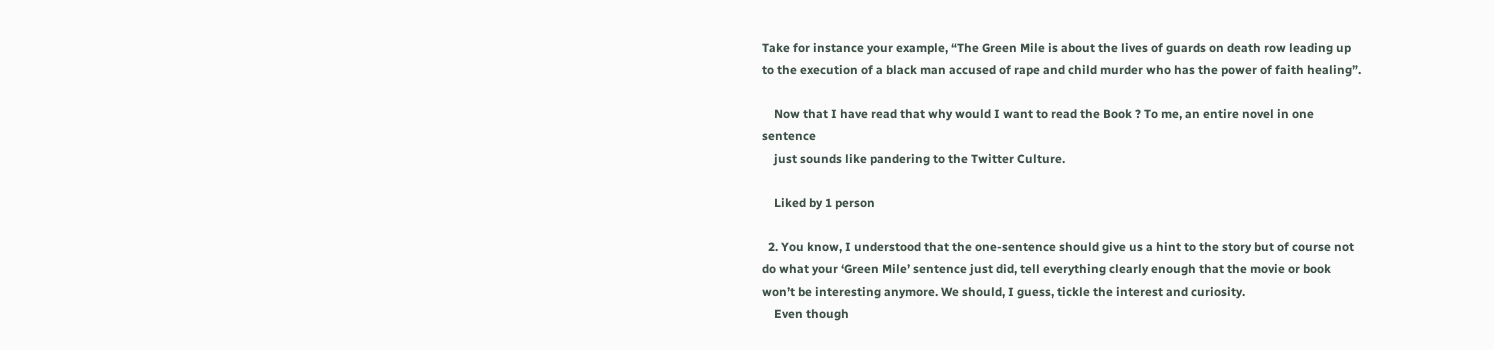Take for instance your example, “The Green Mile is about the lives of guards on death row leading up to the execution of a black man accused of rape and child murder who has the power of faith healing”.

    Now that I have read that why would I want to read the Book ? To me, an entire novel in one sentence
    just sounds like pandering to the Twitter Culture.

    Liked by 1 person

  2. You know, I understood that the one-sentence should give us a hint to the story but of course not do what your ‘Green Mile’ sentence just did, tell everything clearly enough that the movie or book won’t be interesting anymore. We should, I guess, tickle the interest and curiosity.
    Even though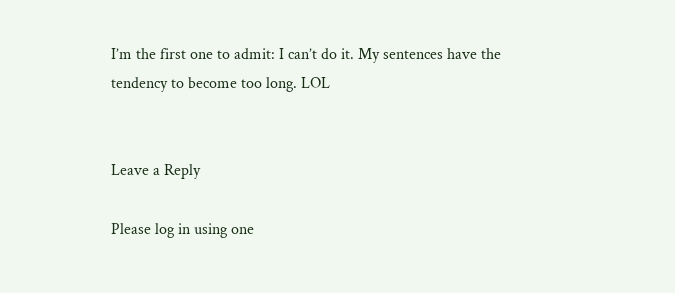I’m the first one to admit: I can’t do it. My sentences have the tendency to become too long. LOL


Leave a Reply

Please log in using one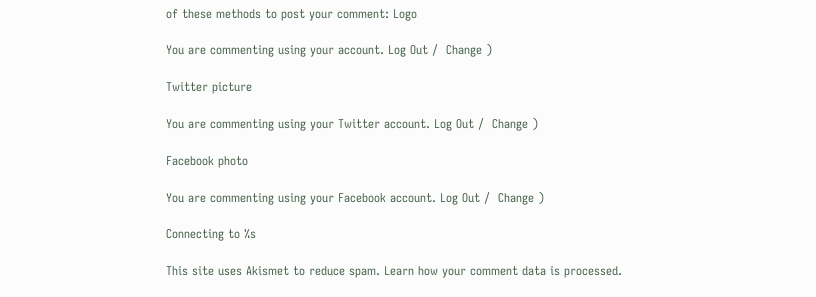of these methods to post your comment: Logo

You are commenting using your account. Log Out /  Change )

Twitter picture

You are commenting using your Twitter account. Log Out /  Change )

Facebook photo

You are commenting using your Facebook account. Log Out /  Change )

Connecting to %s

This site uses Akismet to reduce spam. Learn how your comment data is processed.